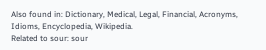Also found in: Dictionary, Medical, Legal, Financial, Acronyms, Idioms, Encyclopedia, Wikipedia.
Related to sour: sour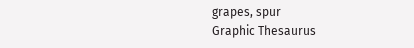grapes, spur
Graphic Thesaurus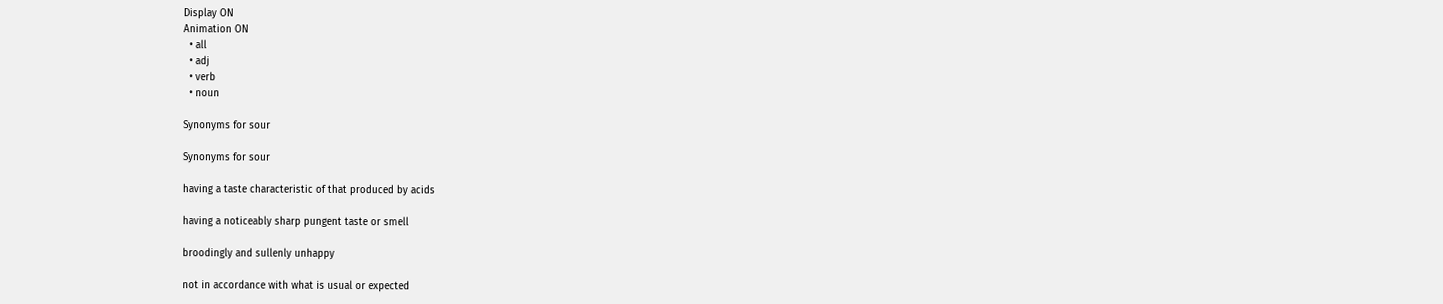Display ON
Animation ON
  • all
  • adj
  • verb
  • noun

Synonyms for sour

Synonyms for sour

having a taste characteristic of that produced by acids

having a noticeably sharp pungent taste or smell

broodingly and sullenly unhappy

not in accordance with what is usual or expected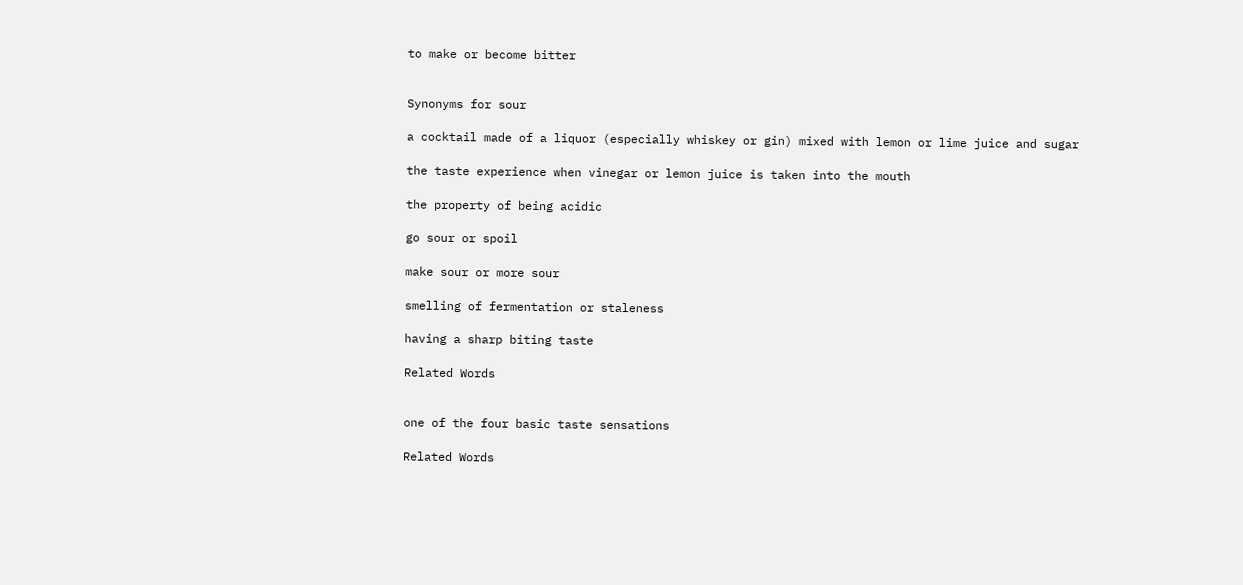to make or become bitter


Synonyms for sour

a cocktail made of a liquor (especially whiskey or gin) mixed with lemon or lime juice and sugar

the taste experience when vinegar or lemon juice is taken into the mouth

the property of being acidic

go sour or spoil

make sour or more sour

smelling of fermentation or staleness

having a sharp biting taste

Related Words


one of the four basic taste sensations

Related Words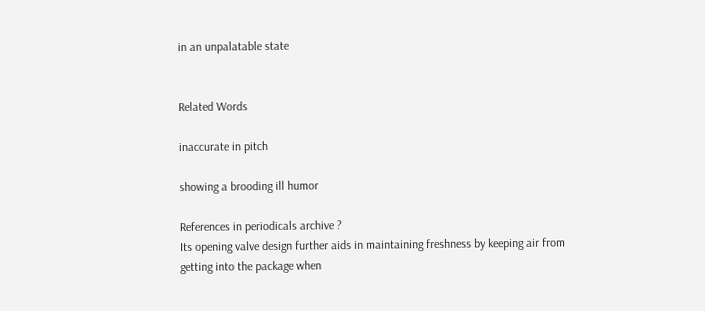in an unpalatable state


Related Words

inaccurate in pitch

showing a brooding ill humor

References in periodicals archive ?
Its opening valve design further aids in maintaining freshness by keeping air from getting into the package when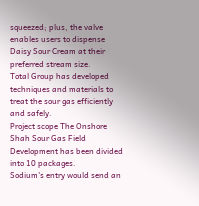squeezed; plus, the valve enables users to dispense Daisy Sour Cream at their preferred stream size.
Total Group has developed techniques and materials to treat the sour gas efficiently and safely.
Project scope The Onshore Shah Sour Gas Field Development has been divided into 10 packages.
Sodium's entry would send an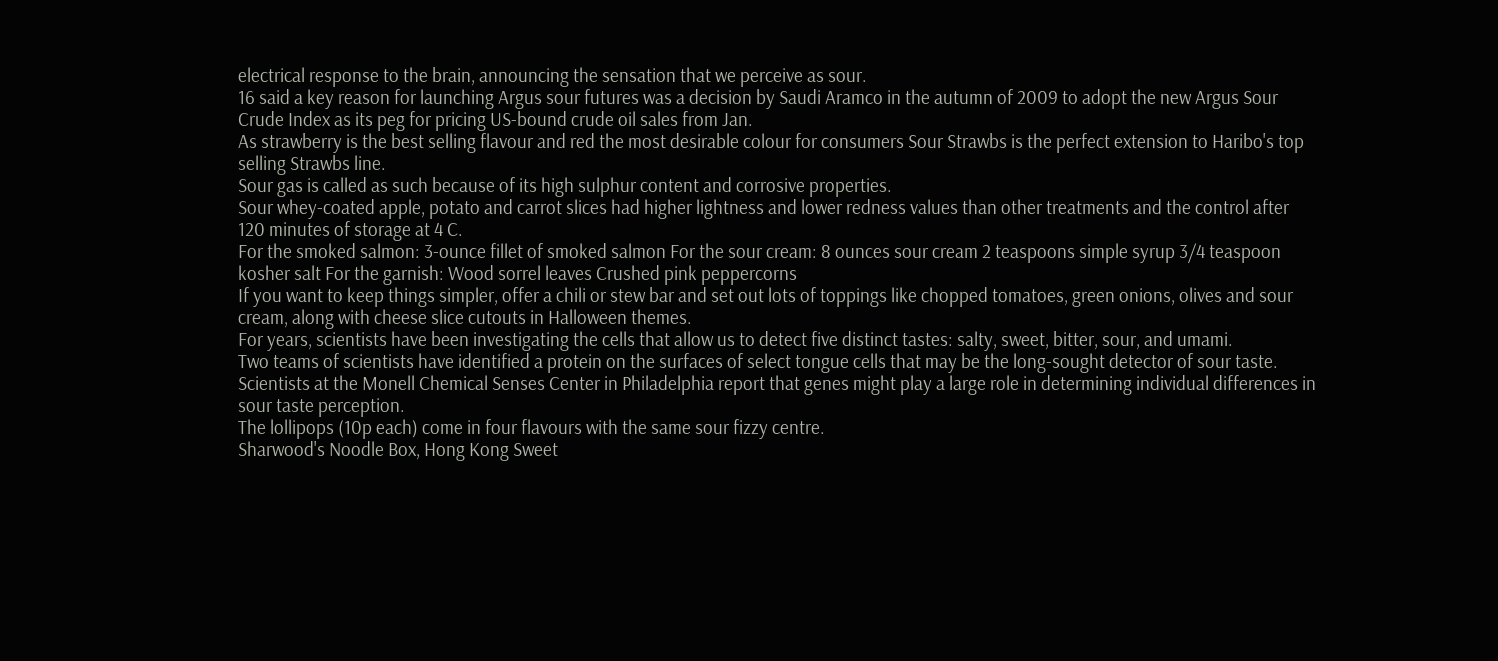electrical response to the brain, announcing the sensation that we perceive as sour.
16 said a key reason for launching Argus sour futures was a decision by Saudi Aramco in the autumn of 2009 to adopt the new Argus Sour Crude Index as its peg for pricing US-bound crude oil sales from Jan.
As strawberry is the best selling flavour and red the most desirable colour for consumers Sour Strawbs is the perfect extension to Haribo's top selling Strawbs line.
Sour gas is called as such because of its high sulphur content and corrosive properties.
Sour whey-coated apple, potato and carrot slices had higher lightness and lower redness values than other treatments and the control after 120 minutes of storage at 4 C.
For the smoked salmon: 3-ounce fillet of smoked salmon For the sour cream: 8 ounces sour cream 2 teaspoons simple syrup 3/4 teaspoon kosher salt For the garnish: Wood sorrel leaves Crushed pink peppercorns
If you want to keep things simpler, offer a chili or stew bar and set out lots of toppings like chopped tomatoes, green onions, olives and sour cream, along with cheese slice cutouts in Halloween themes.
For years, scientists have been investigating the cells that allow us to detect five distinct tastes: salty, sweet, bitter, sour, and umami.
Two teams of scientists have identified a protein on the surfaces of select tongue cells that may be the long-sought detector of sour taste.
Scientists at the Monell Chemical Senses Center in Philadelphia report that genes might play a large role in determining individual differences in sour taste perception.
The lollipops (10p each) come in four flavours with the same sour fizzy centre.
Sharwood's Noodle Box, Hong Kong Sweet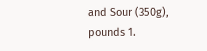and Sour (350g), pounds 1.